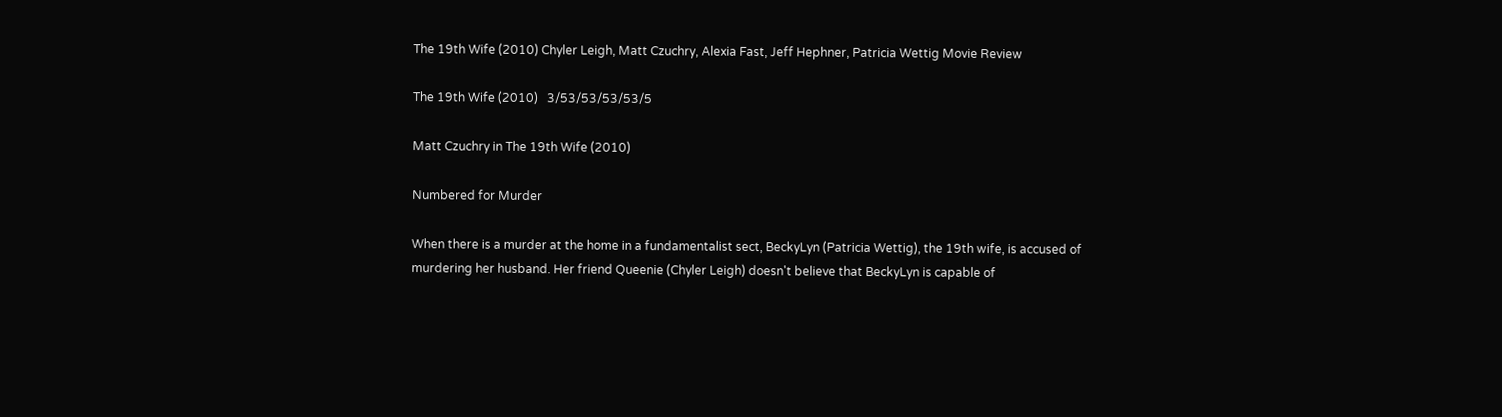The 19th Wife (2010) Chyler Leigh, Matt Czuchry, Alexia Fast, Jeff Hephner, Patricia Wettig Movie Review

The 19th Wife (2010)   3/53/53/53/53/5

Matt Czuchry in The 19th Wife (2010)

Numbered for Murder

When there is a murder at the home in a fundamentalist sect, BeckyLyn (Patricia Wettig), the 19th wife, is accused of murdering her husband. Her friend Queenie (Chyler Leigh) doesn't believe that BeckyLyn is capable of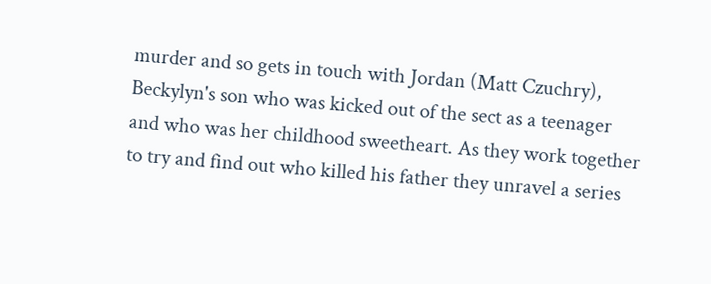murder and so gets in touch with Jordan (Matt Czuchry), Beckylyn's son who was kicked out of the sect as a teenager and who was her childhood sweetheart. As they work together to try and find out who killed his father they unravel a series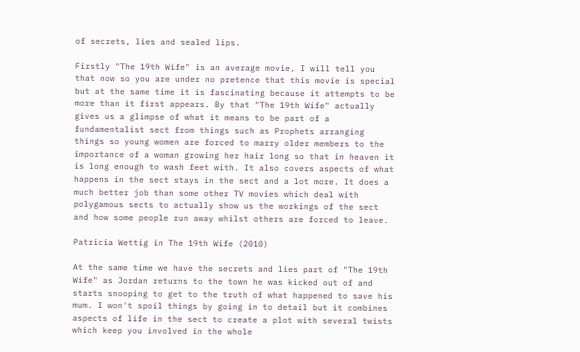of secrets, lies and sealed lips.

Firstly "The 19th Wife" is an average movie, I will tell you that now so you are under no pretence that this movie is special but at the same time it is fascinating because it attempts to be more than it first appears. By that "The 19th Wife" actually gives us a glimpse of what it means to be part of a fundamentalist sect from things such as Prophets arranging things so young women are forced to marry older members to the importance of a woman growing her hair long so that in heaven it is long enough to wash feet with. It also covers aspects of what happens in the sect stays in the sect and a lot more. It does a much better job than some other TV movies which deal with polygamous sects to actually show us the workings of the sect and how some people run away whilst others are forced to leave.

Patricia Wettig in The 19th Wife (2010)

At the same time we have the secrets and lies part of "The 19th Wife" as Jordan returns to the town he was kicked out of and starts snooping to get to the truth of what happened to save his mum. I won't spoil things by going in to detail but it combines aspects of life in the sect to create a plot with several twists which keep you involved in the whole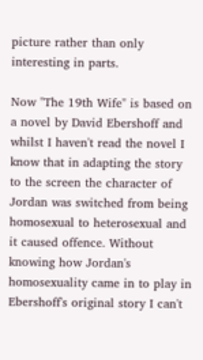picture rather than only interesting in parts.

Now "The 19th Wife" is based on a novel by David Ebershoff and whilst I haven't read the novel I know that in adapting the story to the screen the character of Jordan was switched from being homosexual to heterosexual and it caused offence. Without knowing how Jordan's homosexuality came in to play in Ebershoff's original story I can't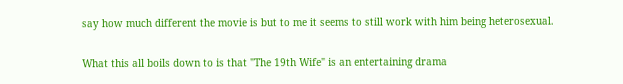say how much different the movie is but to me it seems to still work with him being heterosexual.

What this all boils down to is that "The 19th Wife" is an entertaining drama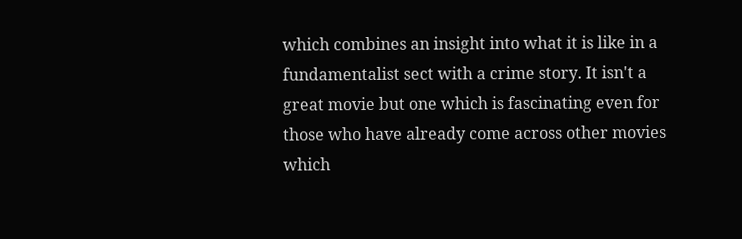which combines an insight into what it is like in a fundamentalist sect with a crime story. It isn't a great movie but one which is fascinating even for those who have already come across other movies which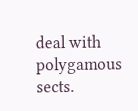deal with polygamous sects.